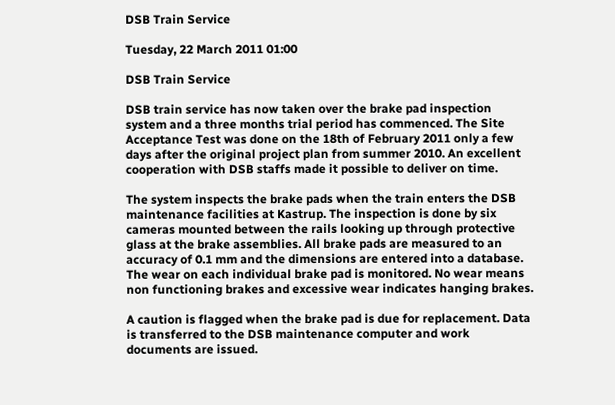DSB Train Service

Tuesday, 22 March 2011 01:00

DSB Train Service

DSB train service has now taken over the brake pad inspection system and a three months trial period has commenced. The Site Acceptance Test was done on the 18th of February 2011 only a few days after the original project plan from summer 2010. An excellent cooperation with DSB staffs made it possible to deliver on time.

The system inspects the brake pads when the train enters the DSB maintenance facilities at Kastrup. The inspection is done by six cameras mounted between the rails looking up through protective glass at the brake assemblies. All brake pads are measured to an accuracy of 0.1 mm and the dimensions are entered into a database. The wear on each individual brake pad is monitored. No wear means non functioning brakes and excessive wear indicates hanging brakes.

A caution is flagged when the brake pad is due for replacement. Data is transferred to the DSB maintenance computer and work documents are issued.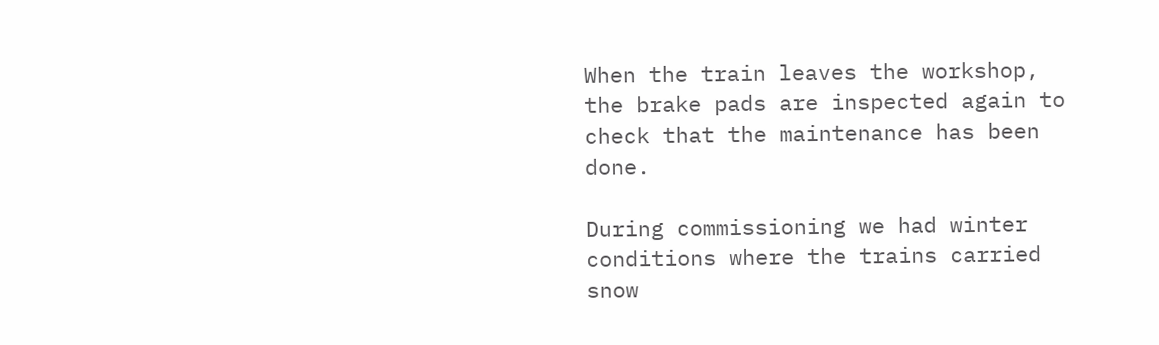When the train leaves the workshop, the brake pads are inspected again to check that the maintenance has been done.

During commissioning we had winter conditions where the trains carried snow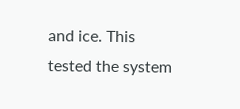and ice. This tested the system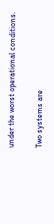under the worst operational conditions.

Two systems are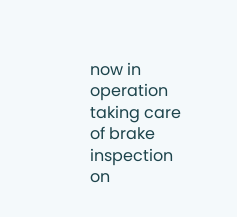now in operation taking care of brake inspection on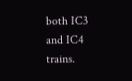both IC3 and IC4 trains.